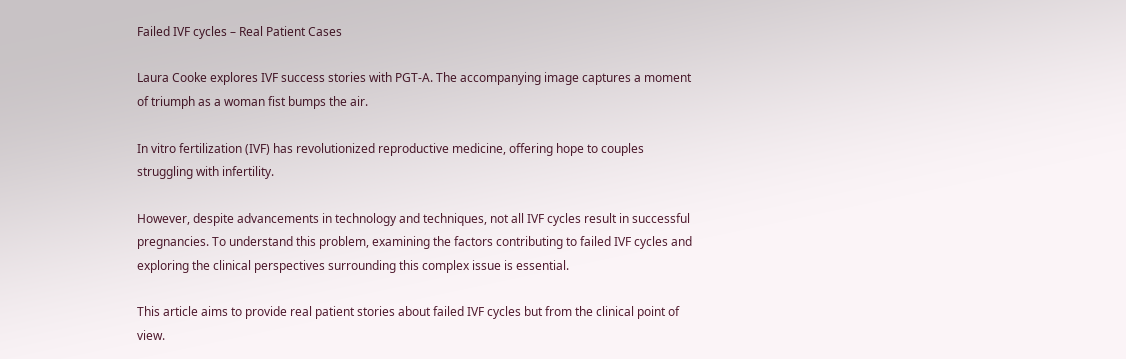Failed IVF cycles – Real Patient Cases

Laura Cooke explores IVF success stories with PGT-A. The accompanying image captures a moment of triumph as a woman fist bumps the air.

In vitro fertilization (IVF) has revolutionized reproductive medicine, offering hope to couples struggling with infertility.

However, despite advancements in technology and techniques, not all IVF cycles result in successful pregnancies. To understand this problem, examining the factors contributing to failed IVF cycles and exploring the clinical perspectives surrounding this complex issue is essential.

This article aims to provide real patient stories about failed IVF cycles but from the clinical point of view.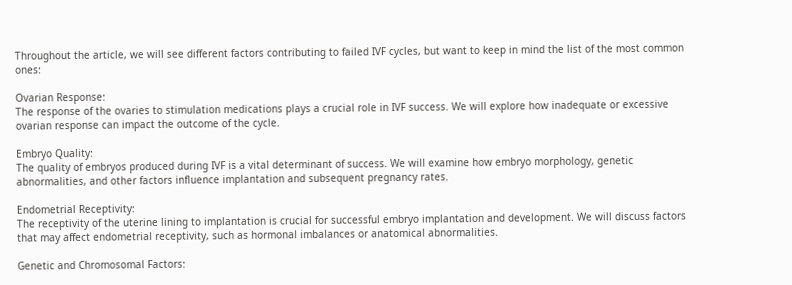Throughout the article, we will see different factors contributing to failed IVF cycles, but want to keep in mind the list of the most common ones:

Ovarian Response:
The response of the ovaries to stimulation medications plays a crucial role in IVF success. We will explore how inadequate or excessive ovarian response can impact the outcome of the cycle.

Embryo Quality:
The quality of embryos produced during IVF is a vital determinant of success. We will examine how embryo morphology, genetic abnormalities, and other factors influence implantation and subsequent pregnancy rates.

Endometrial Receptivity:
The receptivity of the uterine lining to implantation is crucial for successful embryo implantation and development. We will discuss factors that may affect endometrial receptivity, such as hormonal imbalances or anatomical abnormalities.

Genetic and Chromosomal Factors: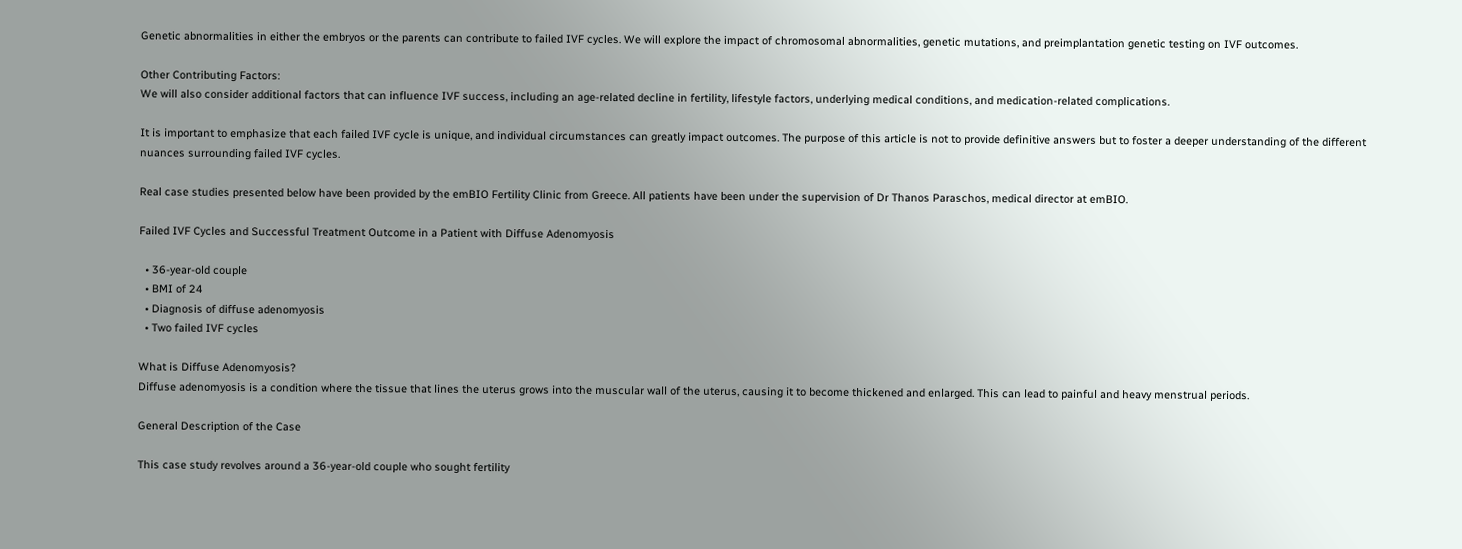Genetic abnormalities in either the embryos or the parents can contribute to failed IVF cycles. We will explore the impact of chromosomal abnormalities, genetic mutations, and preimplantation genetic testing on IVF outcomes.

Other Contributing Factors:
We will also consider additional factors that can influence IVF success, including an age-related decline in fertility, lifestyle factors, underlying medical conditions, and medication-related complications.

It is important to emphasize that each failed IVF cycle is unique, and individual circumstances can greatly impact outcomes. The purpose of this article is not to provide definitive answers but to foster a deeper understanding of the different nuances surrounding failed IVF cycles.

Real case studies presented below have been provided by the emBIO Fertility Clinic from Greece. All patients have been under the supervision of Dr Thanos Paraschos, medical director at emBIO.

Failed IVF Cycles and Successful Treatment Outcome in a Patient with Diffuse Adenomyosis

  • 36-year-old couple
  • BMI of 24
  • Diagnosis of diffuse adenomyosis
  • Two failed IVF cycles

What is Diffuse Adenomyosis?
Diffuse adenomyosis is a condition where the tissue that lines the uterus grows into the muscular wall of the uterus, causing it to become thickened and enlarged. This can lead to painful and heavy menstrual periods.

General Description of the Case

This case study revolves around a 36-year-old couple who sought fertility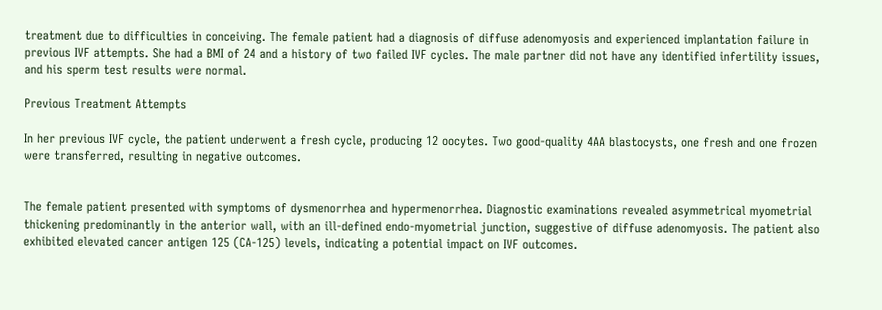treatment due to difficulties in conceiving. The female patient had a diagnosis of diffuse adenomyosis and experienced implantation failure in previous IVF attempts. She had a BMI of 24 and a history of two failed IVF cycles. The male partner did not have any identified infertility issues, and his sperm test results were normal.

Previous Treatment Attempts

In her previous IVF cycle, the patient underwent a fresh cycle, producing 12 oocytes. Two good-quality 4AA blastocysts, one fresh and one frozen were transferred, resulting in negative outcomes.


The female patient presented with symptoms of dysmenorrhea and hypermenorrhea. Diagnostic examinations revealed asymmetrical myometrial thickening predominantly in the anterior wall, with an ill-defined endo-myometrial junction, suggestive of diffuse adenomyosis. The patient also exhibited elevated cancer antigen 125 (CA-125) levels, indicating a potential impact on IVF outcomes.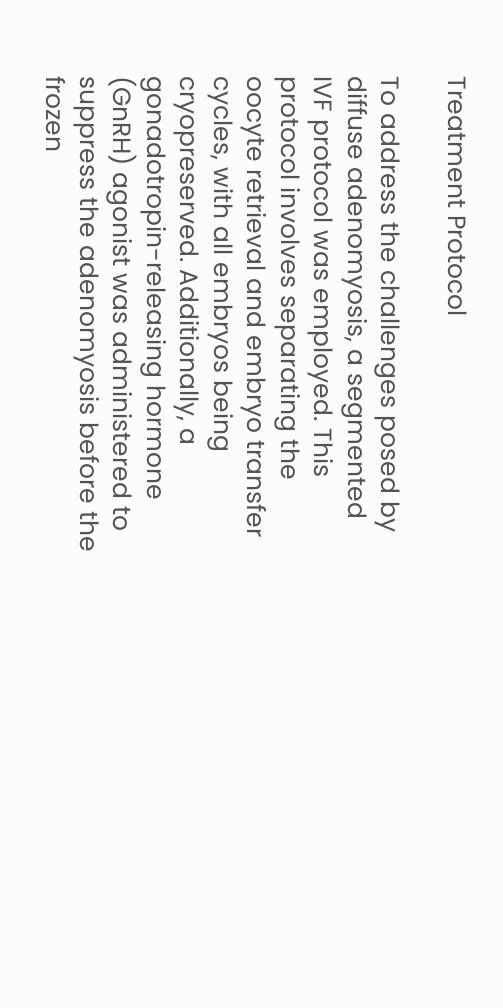Treatment Protocol

To address the challenges posed by diffuse adenomyosis, a segmented IVF protocol was employed. This protocol involves separating the oocyte retrieval and embryo transfer cycles, with all embryos being cryopreserved. Additionally, a gonadotropin-releasing hormone (GnRH) agonist was administered to suppress the adenomyosis before the frozen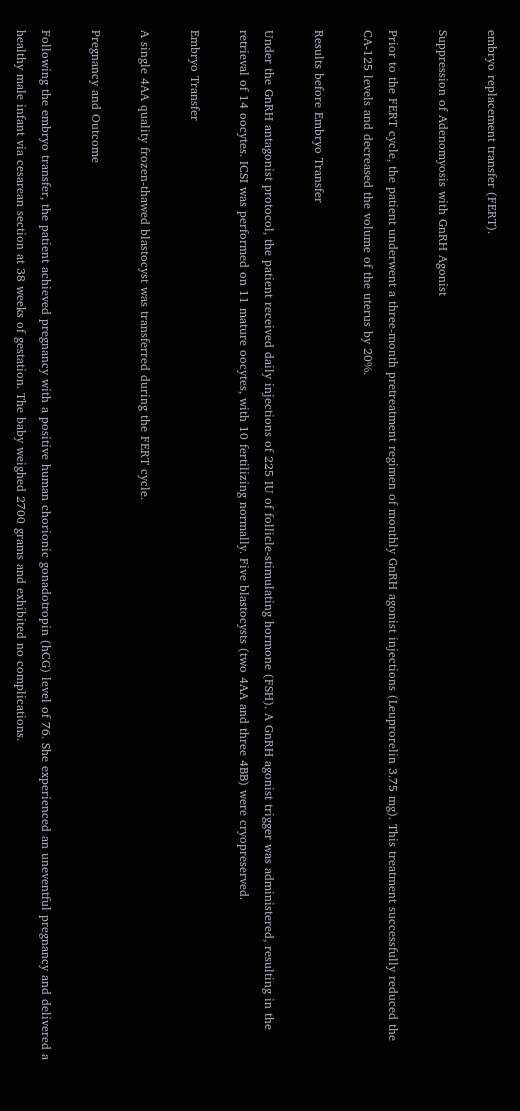embryo replacement transfer (FERT).

Suppression of Adenomyosis with GnRH Agonist

Prior to the FERT cycle, the patient underwent a three-month pretreatment regimen of monthly GnRH agonist injections (Leuprorelin 3.75 mg). This treatment successfully reduced the CA-125 levels and decreased the volume of the uterus by 20%.

Results before Embryo Transfer

Under the GnRH antagonist protocol, the patient received daily injections of 225 IU of follicle-stimulating hormone (FSH). A GnRH agonist trigger was administered, resulting in the retrieval of 14 oocytes. ICSI was performed on 11 mature oocytes, with 10 fertilizing normally. Five blastocysts (two 4AA and three 4BB) were cryopreserved.

Embryo Transfer

A single 4AA quality frozen-thawed blastocyst was transferred during the FERT cycle.

Pregnancy and Outcome

Following the embryo transfer, the patient achieved pregnancy with a positive human chorionic gonadotropin (hCG) level of 76. She experienced an uneventful pregnancy and delivered a healthy male infant via cesarean section at 38 weeks of gestation. The baby weighed 2700 grams and exhibited no complications.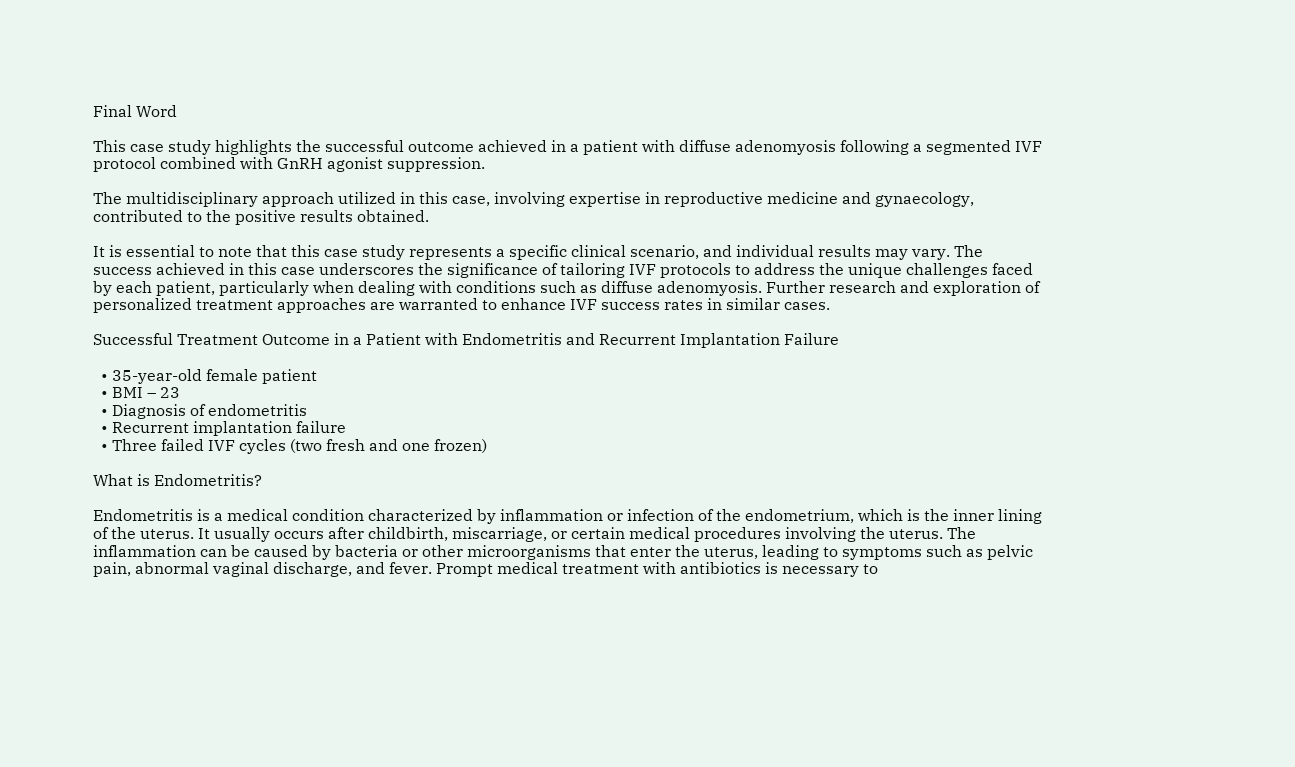Final Word

This case study highlights the successful outcome achieved in a patient with diffuse adenomyosis following a segmented IVF protocol combined with GnRH agonist suppression.

The multidisciplinary approach utilized in this case, involving expertise in reproductive medicine and gynaecology, contributed to the positive results obtained.

It is essential to note that this case study represents a specific clinical scenario, and individual results may vary. The success achieved in this case underscores the significance of tailoring IVF protocols to address the unique challenges faced by each patient, particularly when dealing with conditions such as diffuse adenomyosis. Further research and exploration of personalized treatment approaches are warranted to enhance IVF success rates in similar cases.

Successful Treatment Outcome in a Patient with Endometritis and Recurrent Implantation Failure

  • 35-year-old female patient
  • BMI – 23
  • Diagnosis of endometritis
  • Recurrent implantation failure
  • Three failed IVF cycles (two fresh and one frozen)

What is Endometritis?

Endometritis is a medical condition characterized by inflammation or infection of the endometrium, which is the inner lining of the uterus. It usually occurs after childbirth, miscarriage, or certain medical procedures involving the uterus. The inflammation can be caused by bacteria or other microorganisms that enter the uterus, leading to symptoms such as pelvic pain, abnormal vaginal discharge, and fever. Prompt medical treatment with antibiotics is necessary to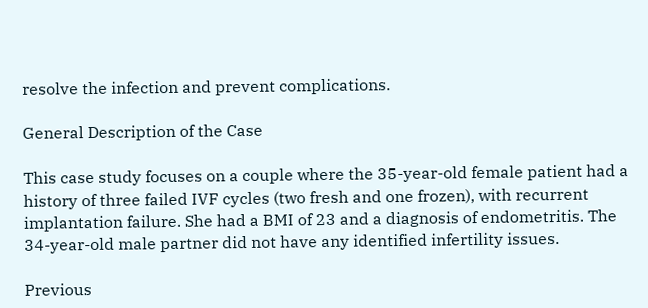resolve the infection and prevent complications.

General Description of the Case

This case study focuses on a couple where the 35-year-old female patient had a history of three failed IVF cycles (two fresh and one frozen), with recurrent implantation failure. She had a BMI of 23 and a diagnosis of endometritis. The 34-year-old male partner did not have any identified infertility issues.

Previous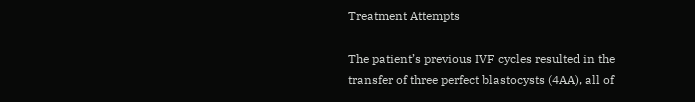Treatment Attempts

The patient’s previous IVF cycles resulted in the transfer of three perfect blastocysts (4AA), all of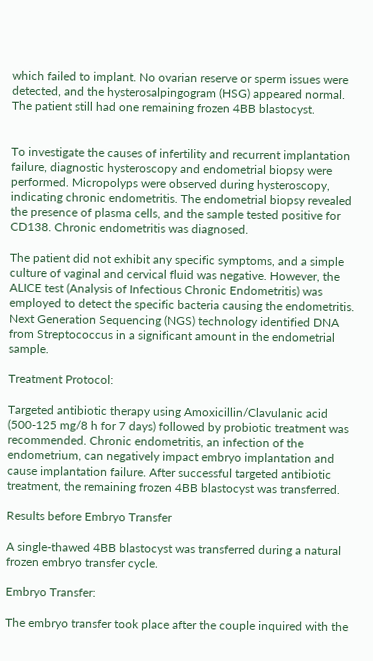which failed to implant. No ovarian reserve or sperm issues were detected, and the hysterosalpingogram (HSG) appeared normal. The patient still had one remaining frozen 4BB blastocyst.


To investigate the causes of infertility and recurrent implantation failure, diagnostic hysteroscopy and endometrial biopsy were performed. Micropolyps were observed during hysteroscopy, indicating chronic endometritis. The endometrial biopsy revealed the presence of plasma cells, and the sample tested positive for CD138. Chronic endometritis was diagnosed.

The patient did not exhibit any specific symptoms, and a simple culture of vaginal and cervical fluid was negative. However, the ALICE test (Analysis of Infectious Chronic Endometritis) was employed to detect the specific bacteria causing the endometritis. Next Generation Sequencing (NGS) technology identified DNA from Streptococcus in a significant amount in the endometrial sample.

Treatment Protocol:

Targeted antibiotic therapy using Amoxicillin/Clavulanic acid (500-125 mg/8 h for 7 days) followed by probiotic treatment was recommended. Chronic endometritis, an infection of the endometrium, can negatively impact embryo implantation and cause implantation failure. After successful targeted antibiotic treatment, the remaining frozen 4BB blastocyst was transferred.

Results before Embryo Transfer

A single-thawed 4BB blastocyst was transferred during a natural frozen embryo transfer cycle.

Embryo Transfer:

The embryo transfer took place after the couple inquired with the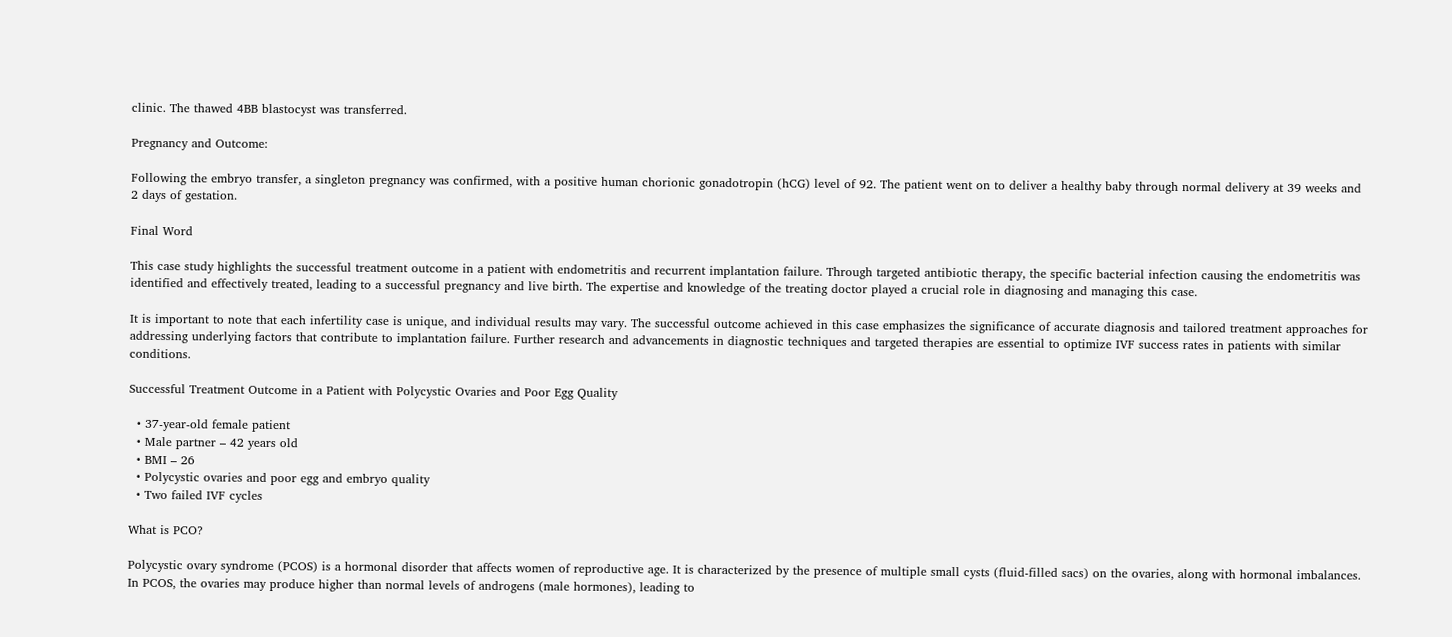clinic. The thawed 4BB blastocyst was transferred.

Pregnancy and Outcome:

Following the embryo transfer, a singleton pregnancy was confirmed, with a positive human chorionic gonadotropin (hCG) level of 92. The patient went on to deliver a healthy baby through normal delivery at 39 weeks and 2 days of gestation.

Final Word

This case study highlights the successful treatment outcome in a patient with endometritis and recurrent implantation failure. Through targeted antibiotic therapy, the specific bacterial infection causing the endometritis was identified and effectively treated, leading to a successful pregnancy and live birth. The expertise and knowledge of the treating doctor played a crucial role in diagnosing and managing this case.

It is important to note that each infertility case is unique, and individual results may vary. The successful outcome achieved in this case emphasizes the significance of accurate diagnosis and tailored treatment approaches for addressing underlying factors that contribute to implantation failure. Further research and advancements in diagnostic techniques and targeted therapies are essential to optimize IVF success rates in patients with similar conditions.

Successful Treatment Outcome in a Patient with Polycystic Ovaries and Poor Egg Quality

  • 37-year-old female patient
  • Male partner – 42 years old
  • BMI – 26
  • Polycystic ovaries and poor egg and embryo quality
  • Two failed IVF cycles

What is PCO?

Polycystic ovary syndrome (PCOS) is a hormonal disorder that affects women of reproductive age. It is characterized by the presence of multiple small cysts (fluid-filled sacs) on the ovaries, along with hormonal imbalances.
In PCOS, the ovaries may produce higher than normal levels of androgens (male hormones), leading to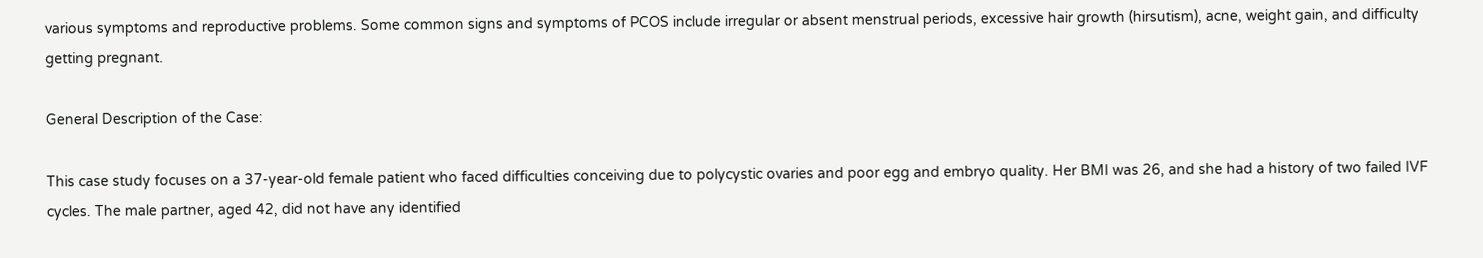various symptoms and reproductive problems. Some common signs and symptoms of PCOS include irregular or absent menstrual periods, excessive hair growth (hirsutism), acne, weight gain, and difficulty getting pregnant.

General Description of the Case:

This case study focuses on a 37-year-old female patient who faced difficulties conceiving due to polycystic ovaries and poor egg and embryo quality. Her BMI was 26, and she had a history of two failed IVF cycles. The male partner, aged 42, did not have any identified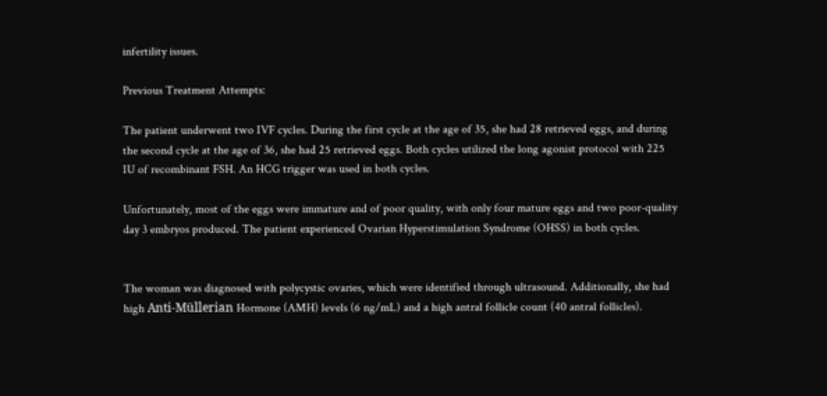infertility issues.

Previous Treatment Attempts:

The patient underwent two IVF cycles. During the first cycle at the age of 35, she had 28 retrieved eggs, and during the second cycle at the age of 36, she had 25 retrieved eggs. Both cycles utilized the long agonist protocol with 225 IU of recombinant FSH. An HCG trigger was used in both cycles.

Unfortunately, most of the eggs were immature and of poor quality, with only four mature eggs and two poor-quality day 3 embryos produced. The patient experienced Ovarian Hyperstimulation Syndrome (OHSS) in both cycles.


The woman was diagnosed with polycystic ovaries, which were identified through ultrasound. Additionally, she had high Anti-Müllerian Hormone (AMH) levels (6 ng/mL) and a high antral follicle count (40 antral follicles).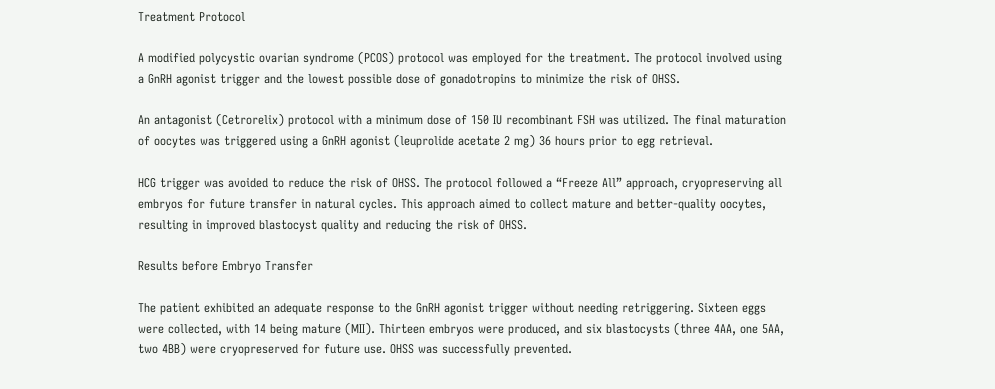Treatment Protocol

A modified polycystic ovarian syndrome (PCOS) protocol was employed for the treatment. The protocol involved using a GnRH agonist trigger and the lowest possible dose of gonadotropins to minimize the risk of OHSS.

An antagonist (Cetrorelix) protocol with a minimum dose of 150 IU recombinant FSH was utilized. The final maturation of oocytes was triggered using a GnRH agonist (leuprolide acetate 2 mg) 36 hours prior to egg retrieval.

HCG trigger was avoided to reduce the risk of OHSS. The protocol followed a “Freeze All” approach, cryopreserving all embryos for future transfer in natural cycles. This approach aimed to collect mature and better-quality oocytes, resulting in improved blastocyst quality and reducing the risk of OHSS.

Results before Embryo Transfer

The patient exhibited an adequate response to the GnRH agonist trigger without needing retriggering. Sixteen eggs were collected, with 14 being mature (MII). Thirteen embryos were produced, and six blastocysts (three 4AA, one 5AA, two 4BB) were cryopreserved for future use. OHSS was successfully prevented.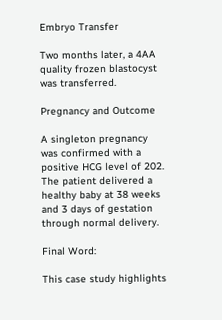Embryo Transfer

Two months later, a 4AA quality frozen blastocyst was transferred.

Pregnancy and Outcome

A singleton pregnancy was confirmed with a positive HCG level of 202. The patient delivered a healthy baby at 38 weeks and 3 days of gestation through normal delivery.

Final Word:

This case study highlights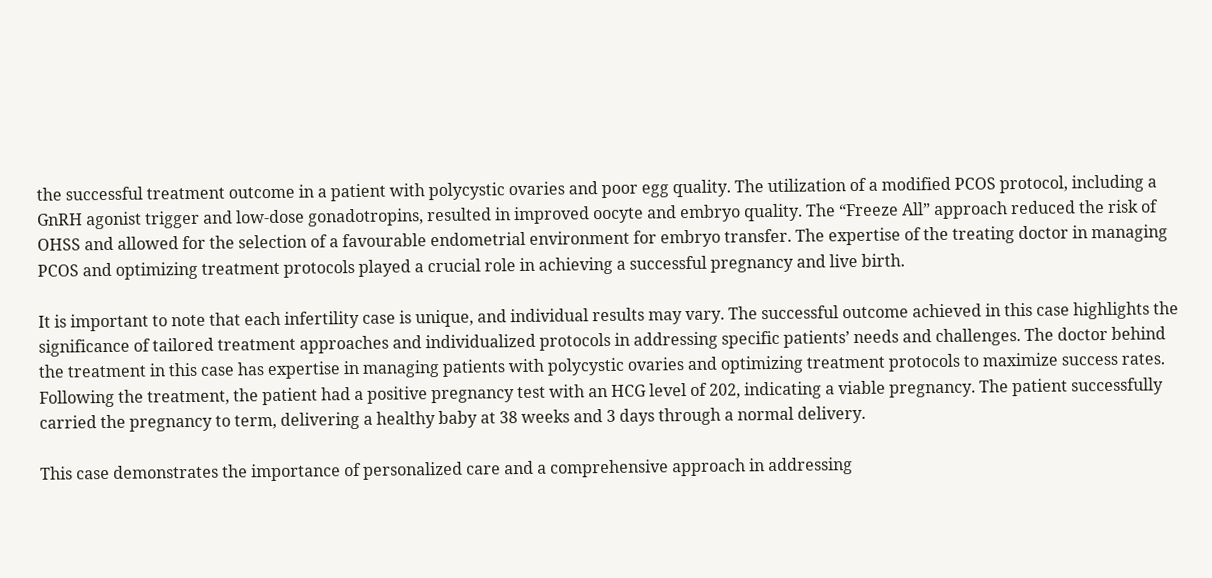the successful treatment outcome in a patient with polycystic ovaries and poor egg quality. The utilization of a modified PCOS protocol, including a GnRH agonist trigger and low-dose gonadotropins, resulted in improved oocyte and embryo quality. The “Freeze All” approach reduced the risk of OHSS and allowed for the selection of a favourable endometrial environment for embryo transfer. The expertise of the treating doctor in managing PCOS and optimizing treatment protocols played a crucial role in achieving a successful pregnancy and live birth.

It is important to note that each infertility case is unique, and individual results may vary. The successful outcome achieved in this case highlights the significance of tailored treatment approaches and individualized protocols in addressing specific patients’ needs and challenges. The doctor behind the treatment in this case has expertise in managing patients with polycystic ovaries and optimizing treatment protocols to maximize success rates.
Following the treatment, the patient had a positive pregnancy test with an HCG level of 202, indicating a viable pregnancy. The patient successfully carried the pregnancy to term, delivering a healthy baby at 38 weeks and 3 days through a normal delivery.

This case demonstrates the importance of personalized care and a comprehensive approach in addressing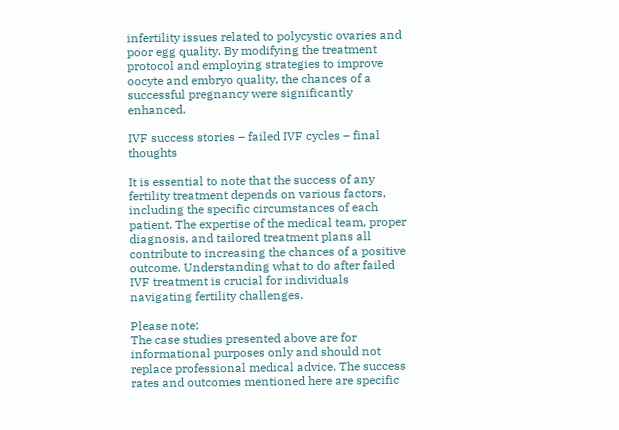infertility issues related to polycystic ovaries and poor egg quality. By modifying the treatment protocol and employing strategies to improve oocyte and embryo quality, the chances of a successful pregnancy were significantly enhanced.

IVF success stories – failed IVF cycles – final thoughts

It is essential to note that the success of any fertility treatment depends on various factors, including the specific circumstances of each patient. The expertise of the medical team, proper diagnosis, and tailored treatment plans all contribute to increasing the chances of a positive outcome. Understanding what to do after failed IVF treatment is crucial for individuals navigating fertility challenges.

Please note:
The case studies presented above are for informational purposes only and should not replace professional medical advice. The success rates and outcomes mentioned here are specific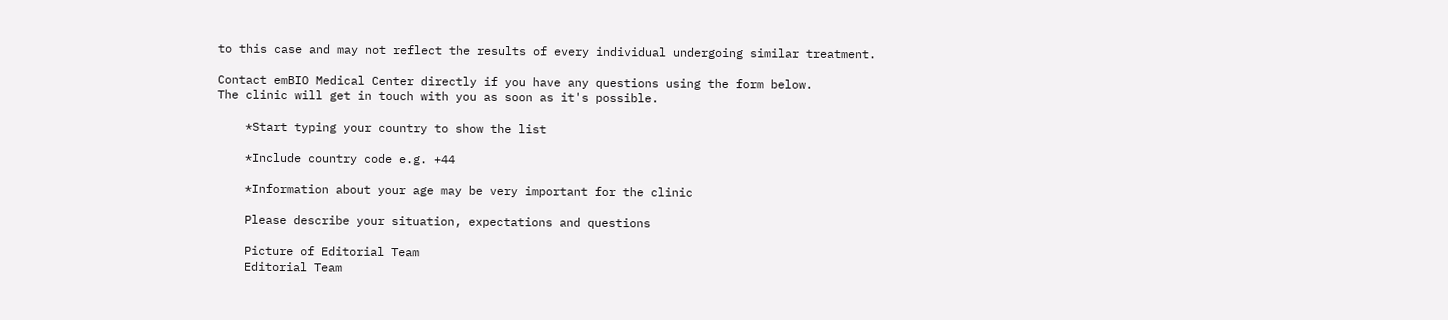to this case and may not reflect the results of every individual undergoing similar treatment.

Contact emBIO Medical Center directly if you have any questions using the form below.
The clinic will get in touch with you as soon as it's possible.

    *Start typing your country to show the list

    *Include country code e.g. +44

    *Information about your age may be very important for the clinic

    Please describe your situation, expectations and questions

    Picture of Editorial Team
    Editorial Team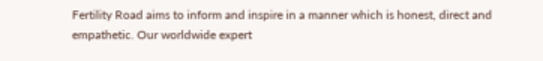Fertility Road aims to inform and inspire in a manner which is honest, direct and empathetic. Our worldwide expert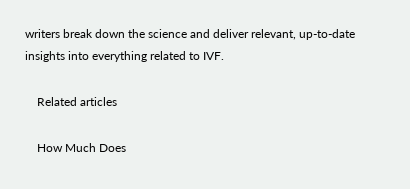writers break down the science and deliver relevant, up-to-date insights into everything related to IVF.

    Related articles

    How Much Does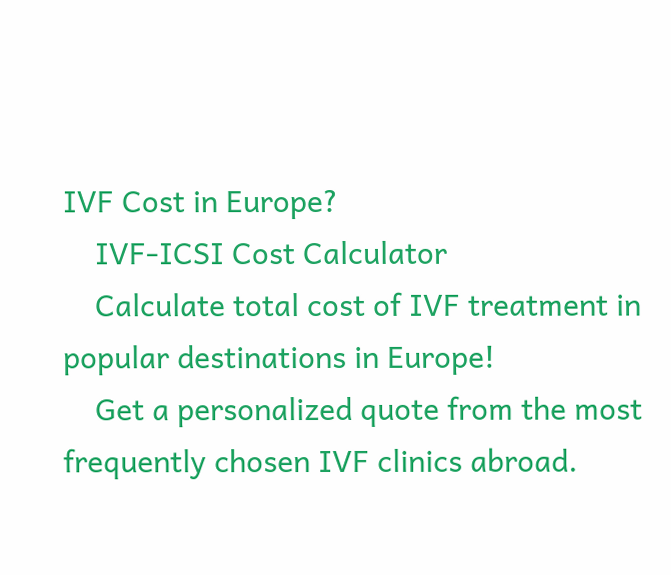IVF Cost in Europe?
    IVF-ICSI Cost Calculator
    Calculate total cost of IVF treatment in popular destinations in Europe!
    Get a personalized quote from the most frequently chosen IVF clinics abroad.